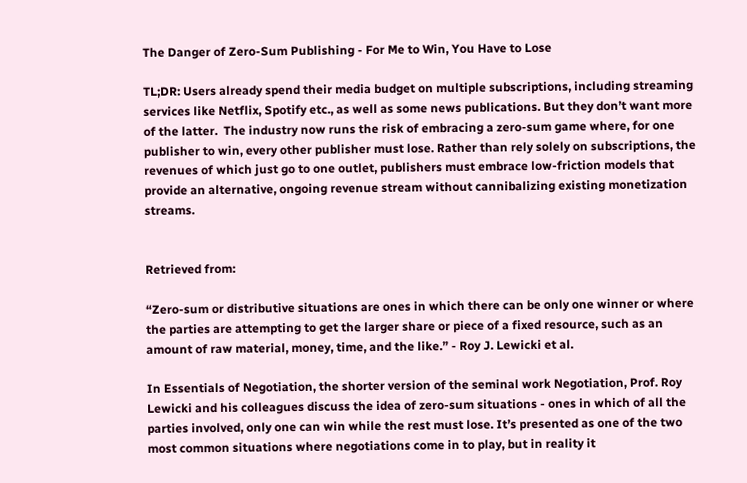The Danger of Zero-Sum Publishing - For Me to Win, You Have to Lose

TL;DR: Users already spend their media budget on multiple subscriptions, including streaming services like Netflix, Spotify etc., as well as some news publications. But they don’t want more of the latter.  The industry now runs the risk of embracing a zero-sum game where, for one publisher to win, every other publisher must lose. Rather than rely solely on subscriptions, the revenues of which just go to one outlet, publishers must embrace low-friction models that provide an alternative, ongoing revenue stream without cannibalizing existing monetization streams.


Retrieved from:

“Zero-sum or distributive situations are ones in which there can be only one winner or where the parties are attempting to get the larger share or piece of a fixed resource, such as an amount of raw material, money, time, and the like.” - Roy J. Lewicki et al.

In Essentials of Negotiation, the shorter version of the seminal work Negotiation, Prof. Roy Lewicki and his colleagues discuss the idea of zero-sum situations - ones in which of all the parties involved, only one can win while the rest must lose. It’s presented as one of the two most common situations where negotiations come in to play, but in reality it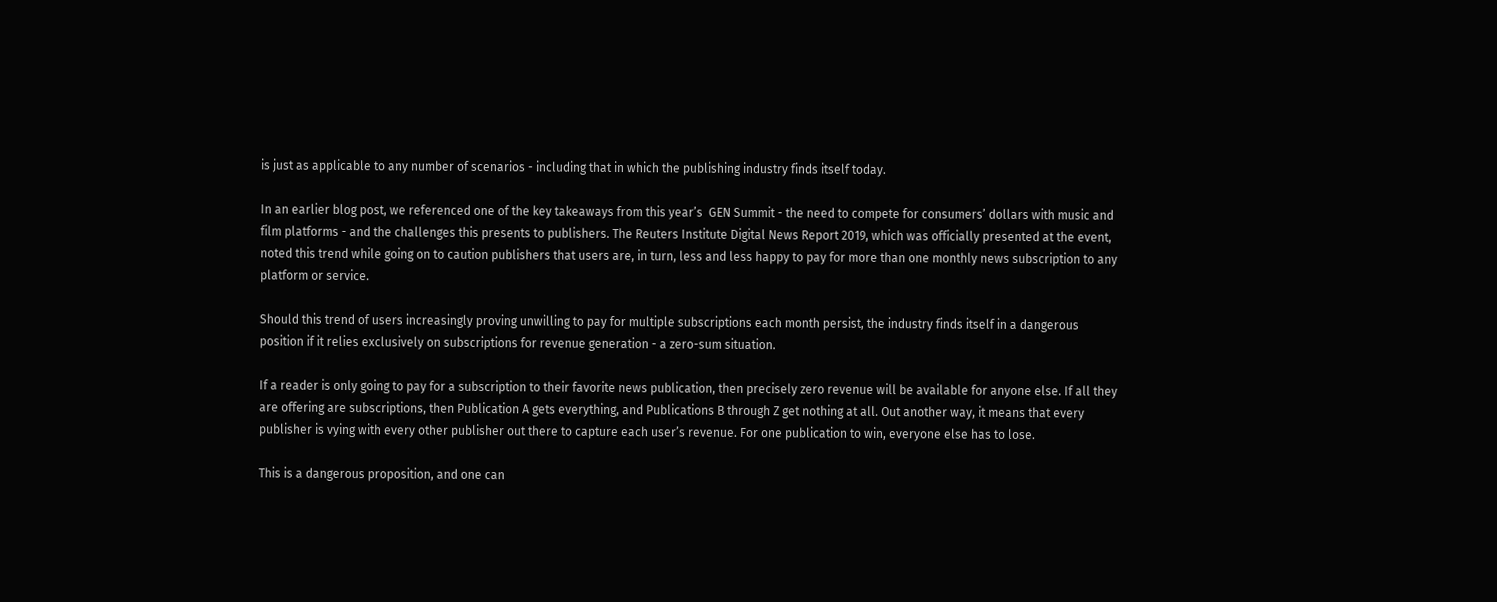is just as applicable to any number of scenarios - including that in which the publishing industry finds itself today.

In an earlier blog post, we referenced one of the key takeaways from this year’s  GEN Summit - the need to compete for consumers’ dollars with music and film platforms - and the challenges this presents to publishers. The Reuters Institute Digital News Report 2019, which was officially presented at the event, noted this trend while going on to caution publishers that users are, in turn, less and less happy to pay for more than one monthly news subscription to any platform or service.

Should this trend of users increasingly proving unwilling to pay for multiple subscriptions each month persist, the industry finds itself in a dangerous position if it relies exclusively on subscriptions for revenue generation - a zero-sum situation.

If a reader is only going to pay for a subscription to their favorite news publication, then precisely zero revenue will be available for anyone else. If all they are offering are subscriptions, then Publication A gets everything, and Publications B through Z get nothing at all. Out another way, it means that every publisher is vying with every other publisher out there to capture each user’s revenue. For one publication to win, everyone else has to lose.

This is a dangerous proposition, and one can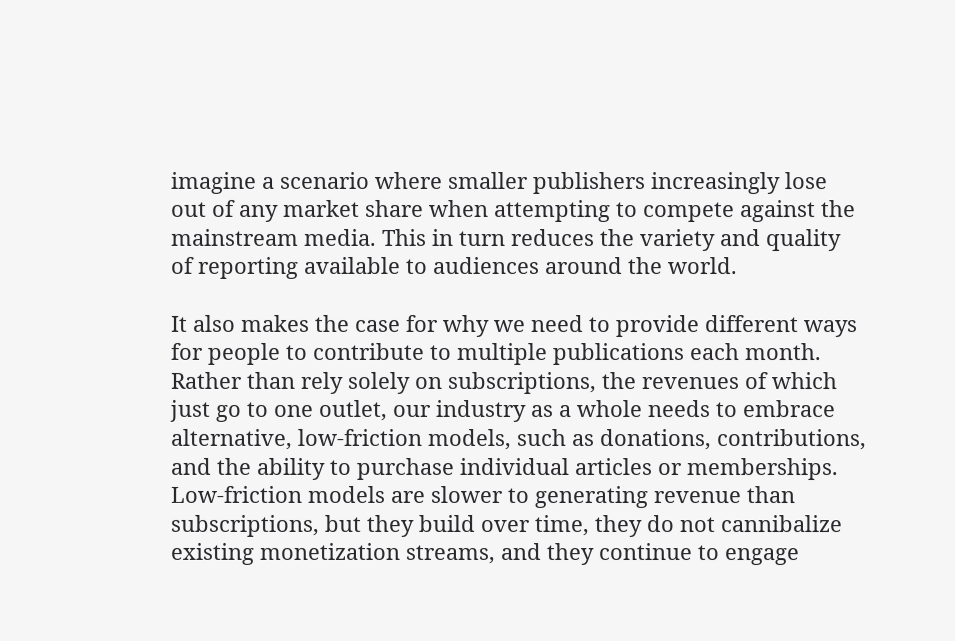imagine a scenario where smaller publishers increasingly lose out of any market share when attempting to compete against the mainstream media. This in turn reduces the variety and quality of reporting available to audiences around the world.

It also makes the case for why we need to provide different ways for people to contribute to multiple publications each month. Rather than rely solely on subscriptions, the revenues of which just go to one outlet, our industry as a whole needs to embrace alternative, low-friction models, such as donations, contributions, and the ability to purchase individual articles or memberships. Low-friction models are slower to generating revenue than subscriptions, but they build over time, they do not cannibalize existing monetization streams, and they continue to engage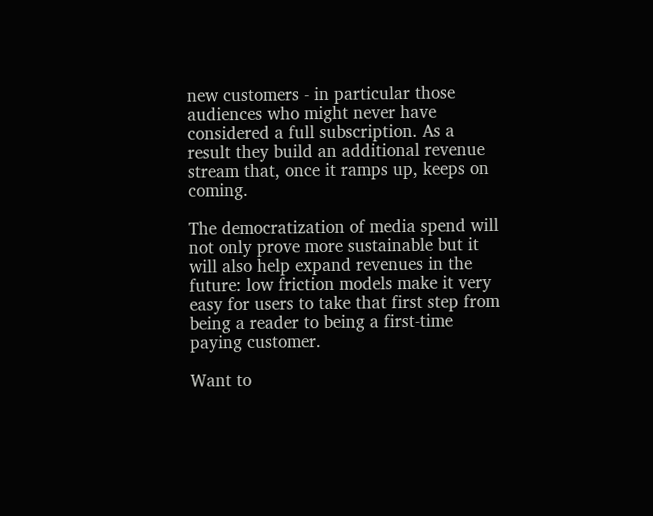new customers - in particular those audiences who might never have considered a full subscription. As a result they build an additional revenue stream that, once it ramps up, keeps on coming.

The democratization of media spend will not only prove more sustainable but it will also help expand revenues in the future: low friction models make it very easy for users to take that first step from being a reader to being a first-time paying customer.

Want to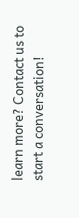learn more? Contact us to start a conversation!